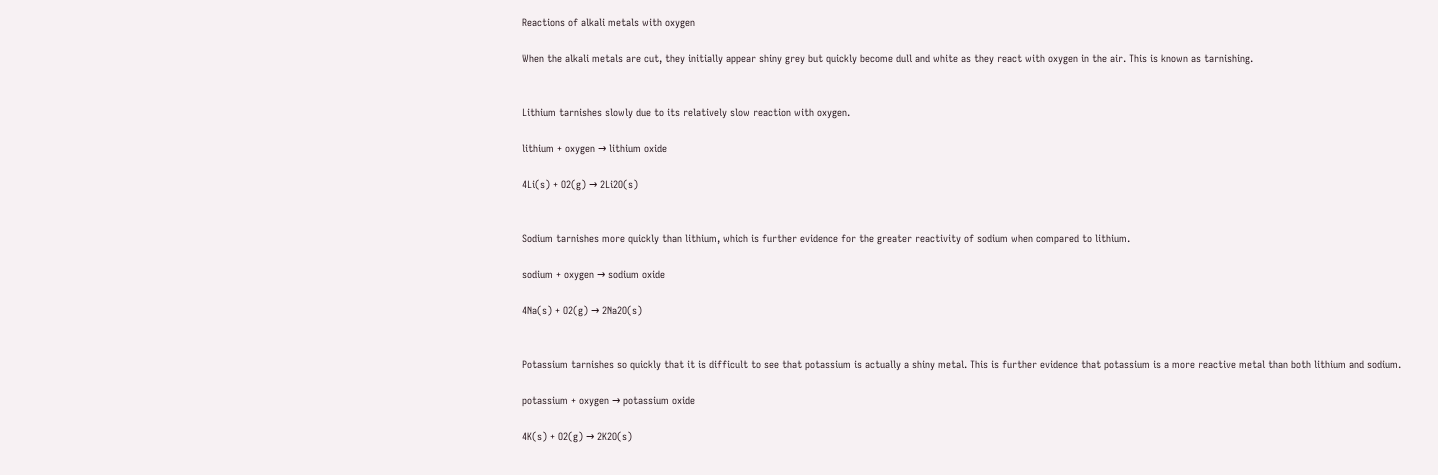Reactions of alkali metals with oxygen

When the alkali metals are cut, they initially appear shiny grey but quickly become dull and white as they react with oxygen in the air. This is known as tarnishing.


Lithium tarnishes slowly due to its relatively slow reaction with oxygen.

lithium + oxygen → lithium oxide

4Li(s) + O2(g) → 2Li2O(s)


Sodium tarnishes more quickly than lithium, which is further evidence for the greater reactivity of sodium when compared to lithium.

sodium + oxygen → sodium oxide

4Na(s) + O2(g) → 2Na2O(s)


Potassium tarnishes so quickly that it is difficult to see that potassium is actually a shiny metal. This is further evidence that potassium is a more reactive metal than both lithium and sodium.

potassium + oxygen → potassium oxide

4K(s) + O2(g) → 2K2O(s)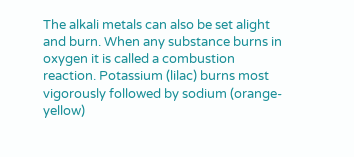The alkali metals can also be set alight and burn. When any substance burns in oxygen it is called a combustion reaction. Potassium (lilac) burns most vigorously followed by sodium (orange-yellow)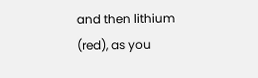and then lithium (red), as you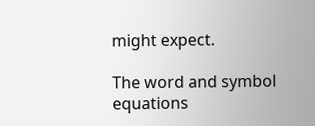might expect.

The word and symbol equations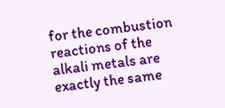for the combustion reactions of the alkali metals are exactly the same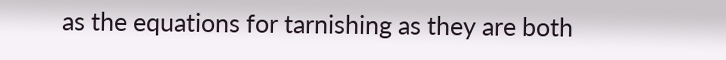as the equations for tarnishing as they are both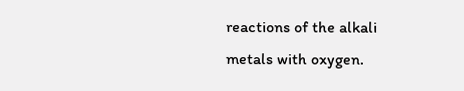reactions of the alkali metals with oxygen.